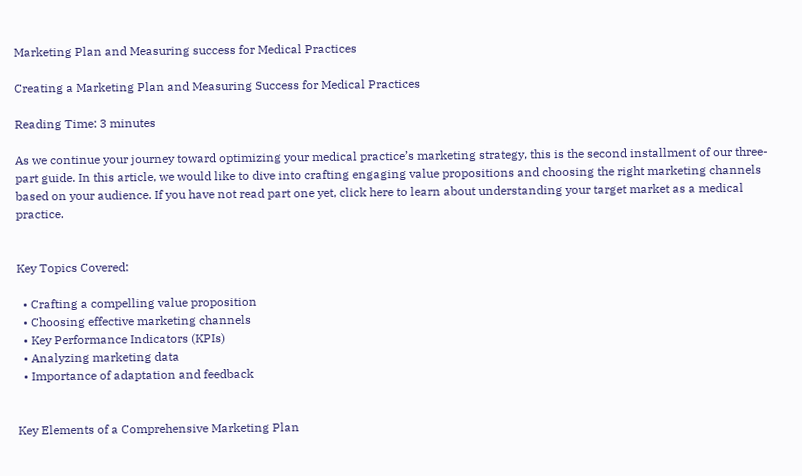Marketing Plan and Measuring success for Medical Practices

Creating a Marketing Plan and Measuring Success for Medical Practices

Reading Time: 3 minutes

As we continue your journey toward optimizing your medical practice’s marketing strategy, this is the second installment of our three-part guide. In this article, we would like to dive into crafting engaging value propositions and choosing the right marketing channels based on your audience. If you have not read part one yet, click here to learn about understanding your target market as a medical practice.


Key Topics Covered:

  • Crafting a compelling value proposition
  • Choosing effective marketing channels
  • Key Performance Indicators (KPIs)
  • Analyzing marketing data
  • Importance of adaptation and feedback


Key Elements of a Comprehensive Marketing Plan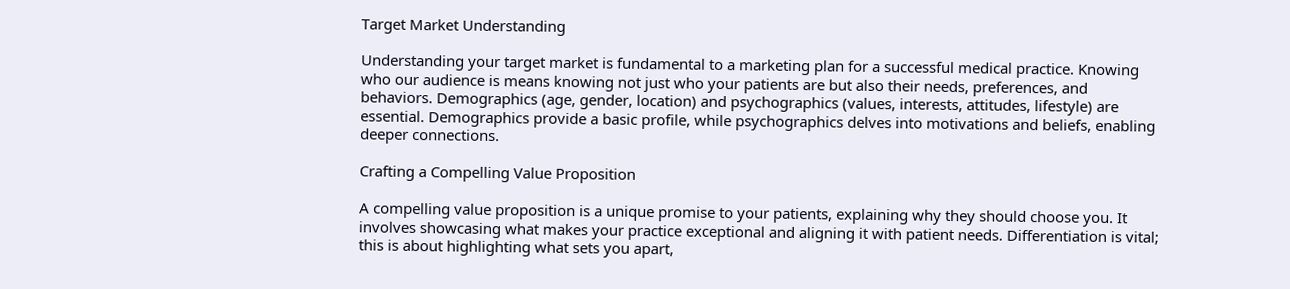Target Market Understanding

Understanding your target market is fundamental to a marketing plan for a successful medical practice. Knowing who our audience is means knowing not just who your patients are but also their needs, preferences, and behaviors. Demographics (age, gender, location) and psychographics (values, interests, attitudes, lifestyle) are essential. Demographics provide a basic profile, while psychographics delves into motivations and beliefs, enabling deeper connections.

Crafting a Compelling Value Proposition

A compelling value proposition is a unique promise to your patients, explaining why they should choose you. It involves showcasing what makes your practice exceptional and aligning it with patient needs. Differentiation is vital; this is about highlighting what sets you apart,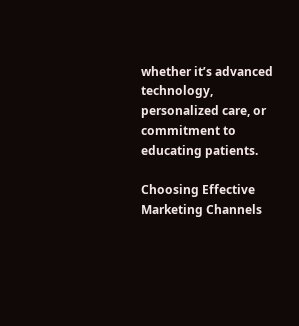whether it’s advanced technology, personalized care, or commitment to educating patients.

Choosing Effective Marketing Channels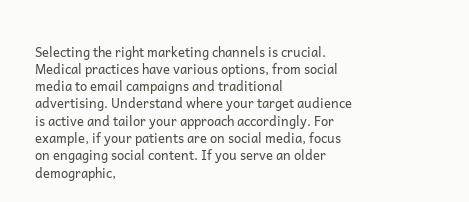Selecting the right marketing channels is crucial. Medical practices have various options, from social media to email campaigns and traditional advertising. Understand where your target audience is active and tailor your approach accordingly. For example, if your patients are on social media, focus on engaging social content. If you serve an older demographic,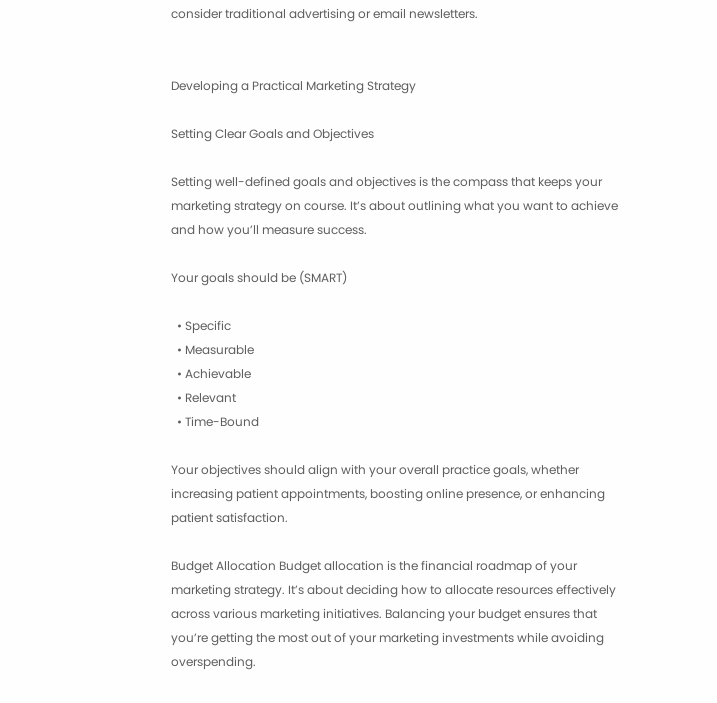consider traditional advertising or email newsletters.


Developing a Practical Marketing Strategy

Setting Clear Goals and Objectives

Setting well-defined goals and objectives is the compass that keeps your marketing strategy on course. It’s about outlining what you want to achieve and how you’ll measure success.

Your goals should be (SMART)

  • Specific
  • Measurable
  • Achievable
  • Relevant
  • Time-Bound

Your objectives should align with your overall practice goals, whether increasing patient appointments, boosting online presence, or enhancing patient satisfaction.

Budget Allocation Budget allocation is the financial roadmap of your marketing strategy. It’s about deciding how to allocate resources effectively across various marketing initiatives. Balancing your budget ensures that you’re getting the most out of your marketing investments while avoiding overspending.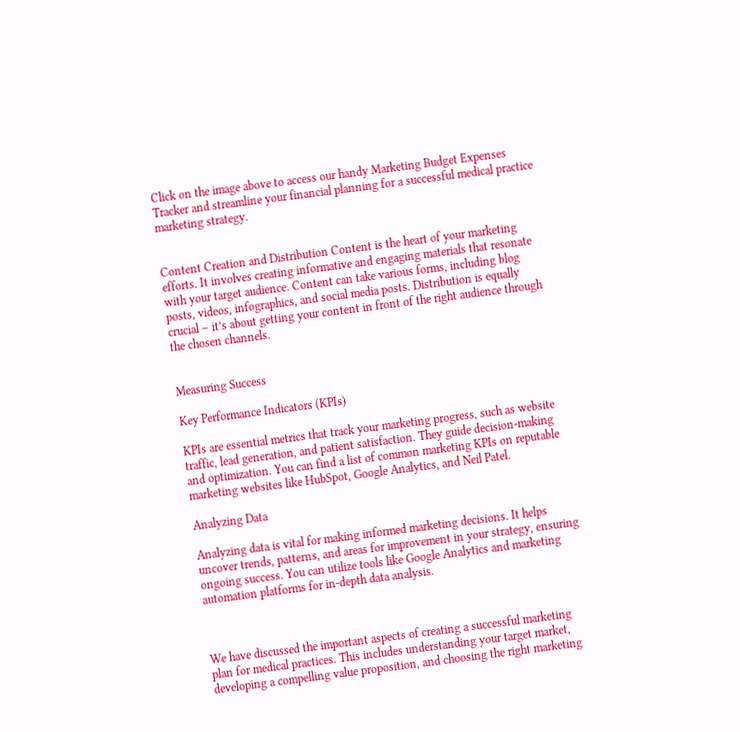Click on the image above to access our handy Marketing Budget Expenses Tracker and streamline your financial planning for a successful medical practice marketing strategy.


Content Creation and Distribution Content is the heart of your marketing efforts. It involves creating informative and engaging materials that resonate with your target audience. Content can take various forms, including blog posts, videos, infographics, and social media posts. Distribution is equally crucial – it’s about getting your content in front of the right audience through the chosen channels.


Measuring Success

Key Performance Indicators (KPIs)

KPIs are essential metrics that track your marketing progress, such as website traffic, lead generation, and patient satisfaction. They guide decision-making and optimization. You can find a list of common marketing KPIs on reputable marketing websites like HubSpot, Google Analytics, and Neil Patel.

Analyzing Data

Analyzing data is vital for making informed marketing decisions. It helps uncover trends, patterns, and areas for improvement in your strategy, ensuring ongoing success. You can utilize tools like Google Analytics and marketing automation platforms for in-depth data analysis.



We have discussed the important aspects of creating a successful marketing plan for medical practices. This includes understanding your target market, developing a compelling value proposition, and choosing the right marketing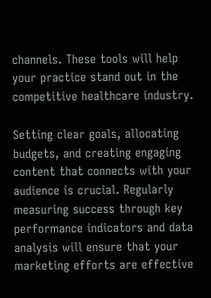channels. These tools will help your practice stand out in the competitive healthcare industry.

Setting clear goals, allocating budgets, and creating engaging content that connects with your audience is crucial. Regularly measuring success through key performance indicators and data analysis will ensure that your marketing efforts are effective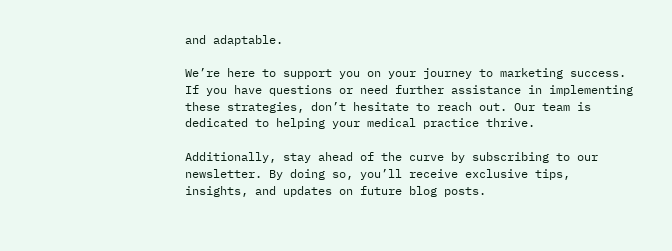and adaptable.

We’re here to support you on your journey to marketing success. If you have questions or need further assistance in implementing these strategies, don’t hesitate to reach out. Our team is dedicated to helping your medical practice thrive.

Additionally, stay ahead of the curve by subscribing to our newsletter. By doing so, you’ll receive exclusive tips, insights, and updates on future blog posts.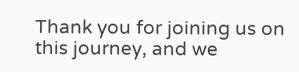Thank you for joining us on this journey, and we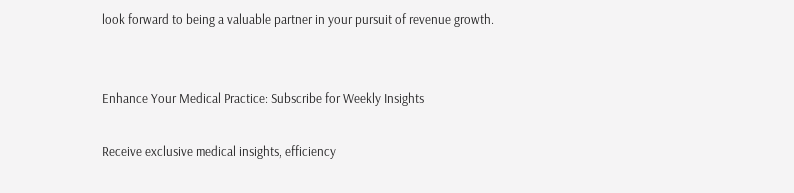look forward to being a valuable partner in your pursuit of revenue growth.


Enhance Your Medical Practice: Subscribe for Weekly Insights

Receive exclusive medical insights, efficiency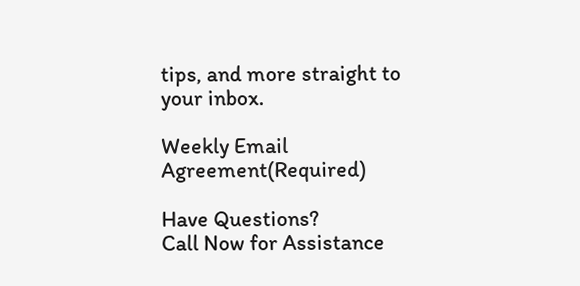tips, and more straight to your inbox.

Weekly Email Agreement(Required)

Have Questions?
Call Now for Assistance